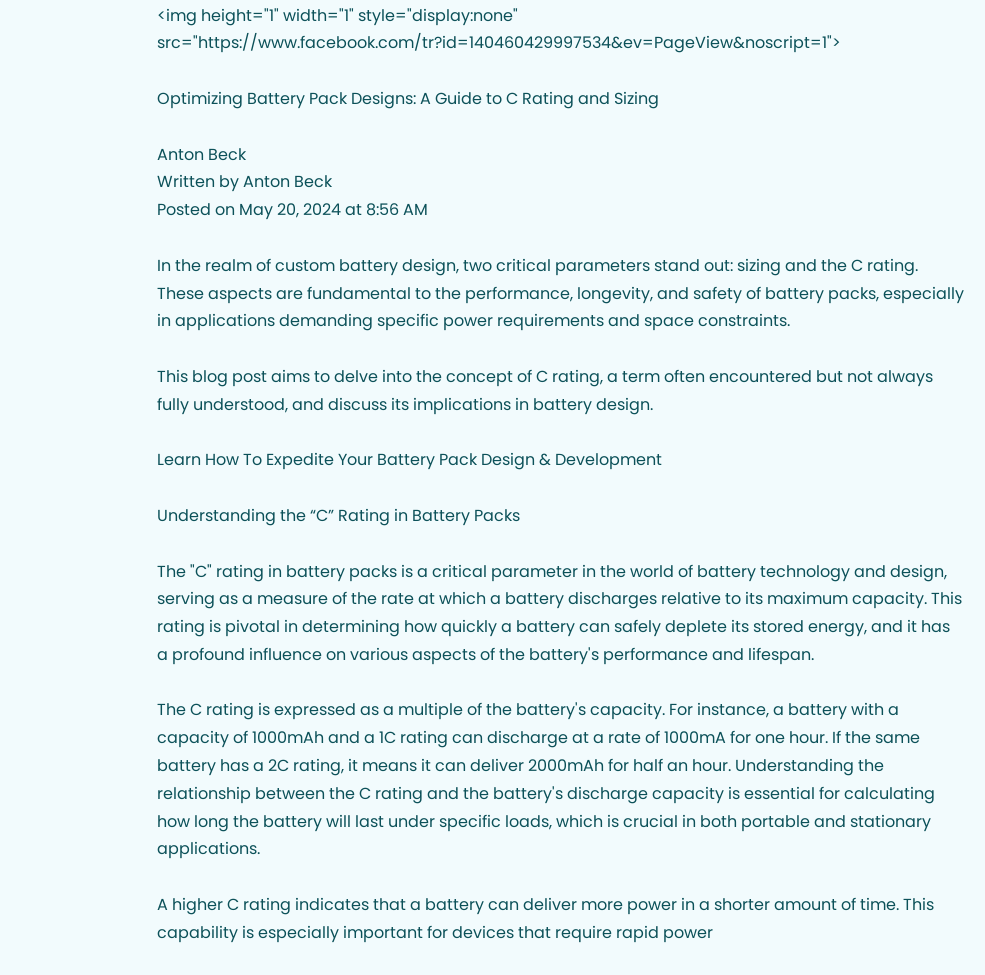<img height="1" width="1" style="display:none" src="https://www.facebook.com/tr?id=140460429997534&ev=PageView&noscript=1">

Optimizing Battery Pack Designs: A Guide to C Rating and Sizing

Anton Beck
Written by Anton Beck
Posted on May 20, 2024 at 8:56 AM

In the realm of custom battery design, two critical parameters stand out: sizing and the C rating. These aspects are fundamental to the performance, longevity, and safety of battery packs, especially in applications demanding specific power requirements and space constraints.

This blog post aims to delve into the concept of C rating, a term often encountered but not always fully understood, and discuss its implications in battery design.

Learn How To Expedite Your Battery Pack Design & Development

Understanding the “C” Rating in Battery Packs

The "C" rating in battery packs is a critical parameter in the world of battery technology and design, serving as a measure of the rate at which a battery discharges relative to its maximum capacity. This rating is pivotal in determining how quickly a battery can safely deplete its stored energy, and it has a profound influence on various aspects of the battery's performance and lifespan.

The C rating is expressed as a multiple of the battery's capacity. For instance, a battery with a capacity of 1000mAh and a 1C rating can discharge at a rate of 1000mA for one hour. If the same battery has a 2C rating, it means it can deliver 2000mAh for half an hour. Understanding the relationship between the C rating and the battery's discharge capacity is essential for calculating how long the battery will last under specific loads, which is crucial in both portable and stationary applications.

A higher C rating indicates that a battery can deliver more power in a shorter amount of time. This capability is especially important for devices that require rapid power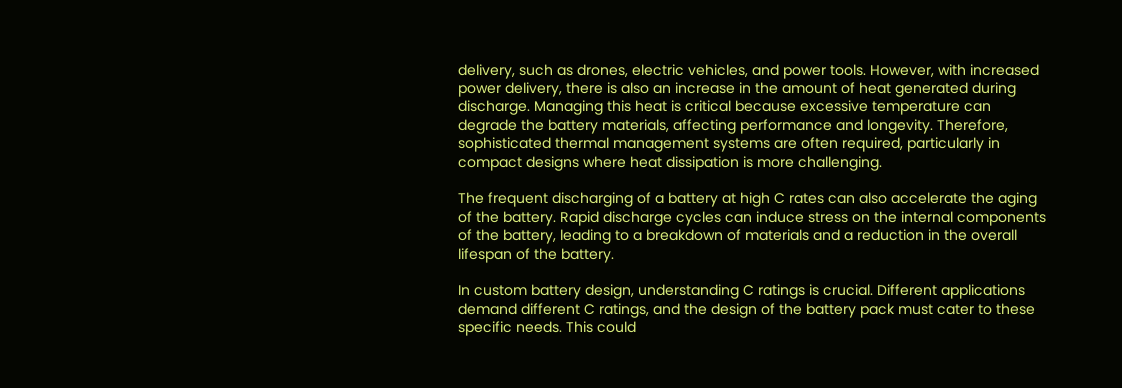delivery, such as drones, electric vehicles, and power tools. However, with increased power delivery, there is also an increase in the amount of heat generated during discharge. Managing this heat is critical because excessive temperature can degrade the battery materials, affecting performance and longevity. Therefore, sophisticated thermal management systems are often required, particularly in compact designs where heat dissipation is more challenging.

The frequent discharging of a battery at high C rates can also accelerate the aging of the battery. Rapid discharge cycles can induce stress on the internal components of the battery, leading to a breakdown of materials and a reduction in the overall lifespan of the battery.

In custom battery design, understanding C ratings is crucial. Different applications demand different C ratings, and the design of the battery pack must cater to these specific needs. This could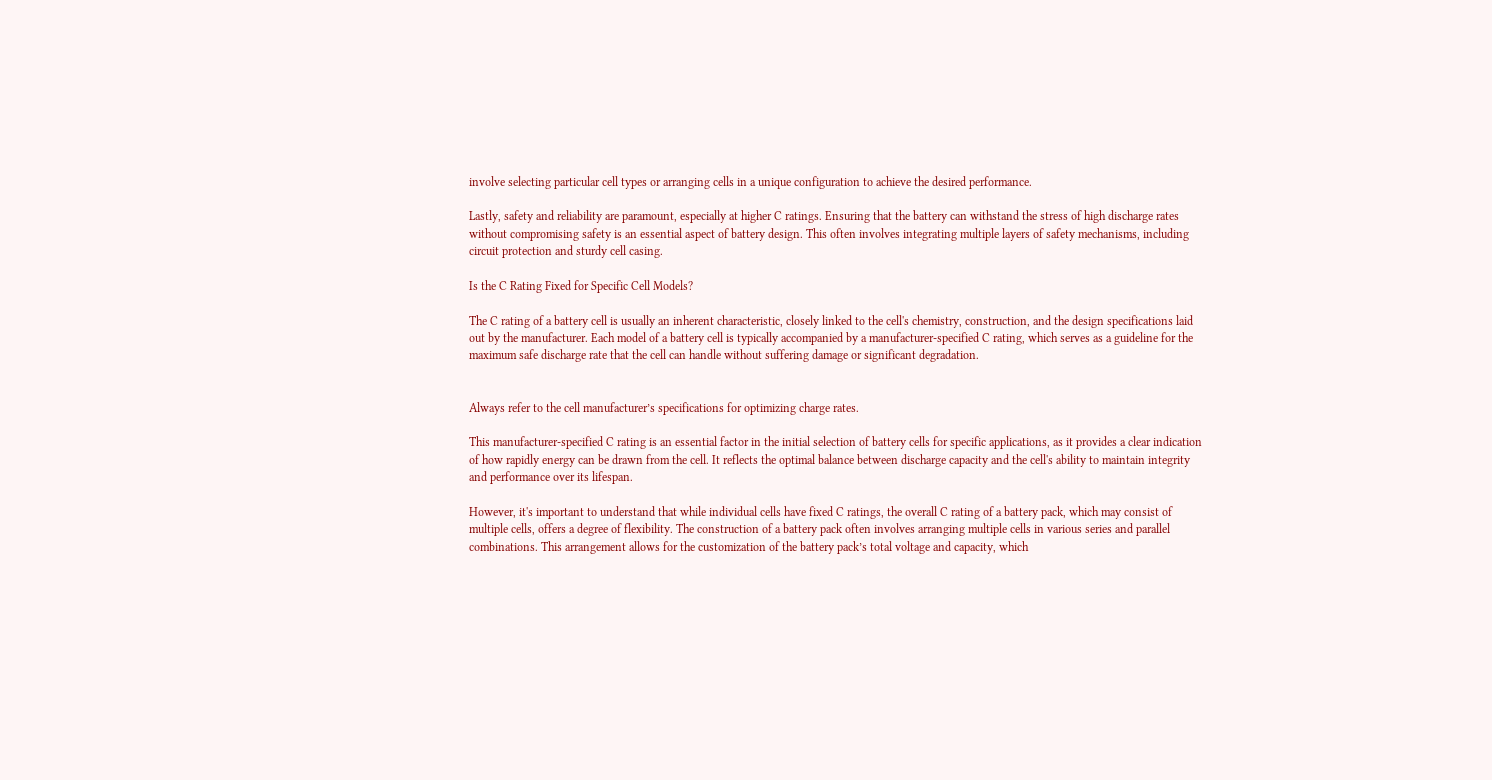involve selecting particular cell types or arranging cells in a unique configuration to achieve the desired performance.

Lastly, safety and reliability are paramount, especially at higher C ratings. Ensuring that the battery can withstand the stress of high discharge rates without compromising safety is an essential aspect of battery design. This often involves integrating multiple layers of safety mechanisms, including circuit protection and sturdy cell casing.

Is the C Rating Fixed for Specific Cell Models?

The C rating of a battery cell is usually an inherent characteristic, closely linked to the cell's chemistry, construction, and the design specifications laid out by the manufacturer. Each model of a battery cell is typically accompanied by a manufacturer-specified C rating, which serves as a guideline for the maximum safe discharge rate that the cell can handle without suffering damage or significant degradation.


Always refer to the cell manufacturer’s specifications for optimizing charge rates.

This manufacturer-specified C rating is an essential factor in the initial selection of battery cells for specific applications, as it provides a clear indication of how rapidly energy can be drawn from the cell. It reflects the optimal balance between discharge capacity and the cell's ability to maintain integrity and performance over its lifespan.

However, it's important to understand that while individual cells have fixed C ratings, the overall C rating of a battery pack, which may consist of multiple cells, offers a degree of flexibility. The construction of a battery pack often involves arranging multiple cells in various series and parallel combinations. This arrangement allows for the customization of the battery pack’s total voltage and capacity, which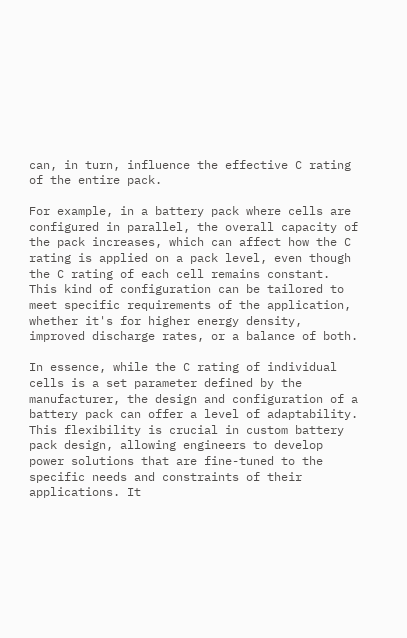can, in turn, influence the effective C rating of the entire pack.

For example, in a battery pack where cells are configured in parallel, the overall capacity of the pack increases, which can affect how the C rating is applied on a pack level, even though the C rating of each cell remains constant. This kind of configuration can be tailored to meet specific requirements of the application, whether it's for higher energy density, improved discharge rates, or a balance of both.

In essence, while the C rating of individual cells is a set parameter defined by the manufacturer, the design and configuration of a battery pack can offer a level of adaptability. This flexibility is crucial in custom battery pack design, allowing engineers to develop power solutions that are fine-tuned to the specific needs and constraints of their applications. It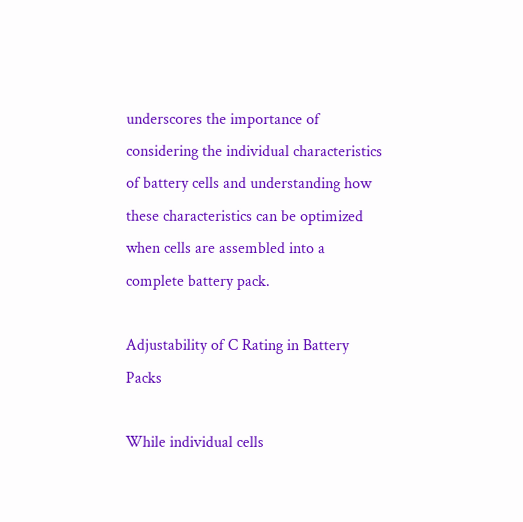underscores the importance of considering the individual characteristics of battery cells and understanding how these characteristics can be optimized when cells are assembled into a complete battery pack.

Adjustability of C Rating in Battery Packs

While individual cells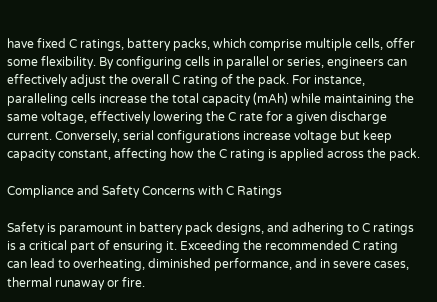have fixed C ratings, battery packs, which comprise multiple cells, offer some flexibility. By configuring cells in parallel or series, engineers can effectively adjust the overall C rating of the pack. For instance, paralleling cells increase the total capacity (mAh) while maintaining the same voltage, effectively lowering the C rate for a given discharge current. Conversely, serial configurations increase voltage but keep capacity constant, affecting how the C rating is applied across the pack.

Compliance and Safety Concerns with C Ratings

Safety is paramount in battery pack designs, and adhering to C ratings is a critical part of ensuring it. Exceeding the recommended C rating can lead to overheating, diminished performance, and in severe cases, thermal runaway or fire.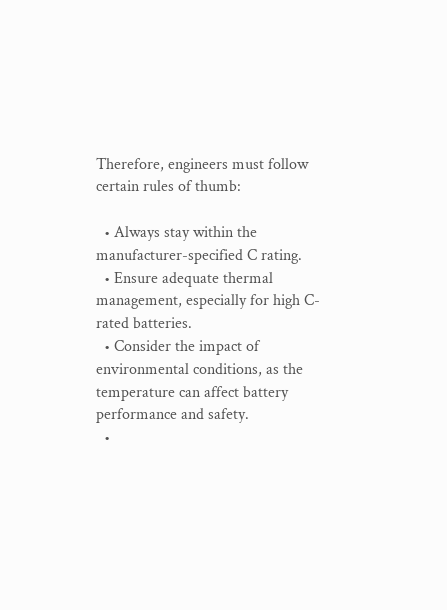Therefore, engineers must follow certain rules of thumb:

  • Always stay within the manufacturer-specified C rating.
  • Ensure adequate thermal management, especially for high C-rated batteries.
  • Consider the impact of environmental conditions, as the temperature can affect battery performance and safety.
  •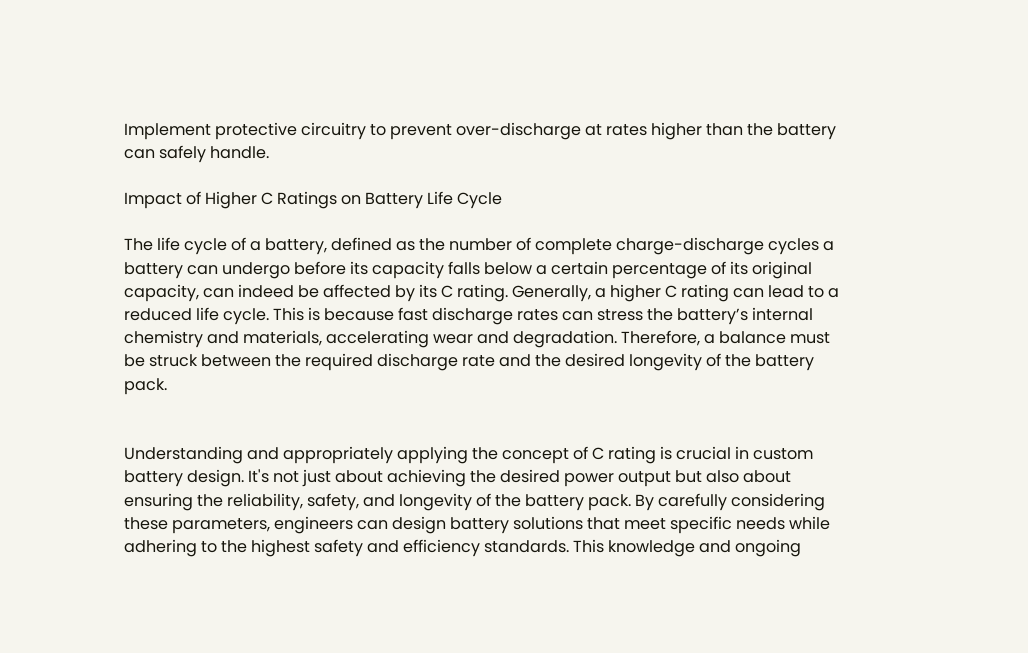Implement protective circuitry to prevent over-discharge at rates higher than the battery can safely handle.

Impact of Higher C Ratings on Battery Life Cycle

The life cycle of a battery, defined as the number of complete charge-discharge cycles a battery can undergo before its capacity falls below a certain percentage of its original capacity, can indeed be affected by its C rating. Generally, a higher C rating can lead to a reduced life cycle. This is because fast discharge rates can stress the battery’s internal chemistry and materials, accelerating wear and degradation. Therefore, a balance must be struck between the required discharge rate and the desired longevity of the battery pack.


Understanding and appropriately applying the concept of C rating is crucial in custom battery design. It's not just about achieving the desired power output but also about ensuring the reliability, safety, and longevity of the battery pack. By carefully considering these parameters, engineers can design battery solutions that meet specific needs while adhering to the highest safety and efficiency standards. This knowledge and ongoing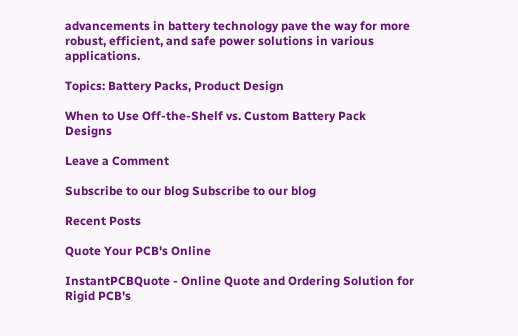advancements in battery technology pave the way for more robust, efficient, and safe power solutions in various applications.

Topics: Battery Packs, Product Design

When to Use Off-the-Shelf vs. Custom Battery Pack Designs

Leave a Comment

Subscribe to our blog Subscribe to our blog

Recent Posts

Quote Your PCB's Online

InstantPCBQuote - Online Quote and Ordering Solution for Rigid PCB's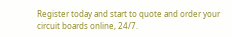Register today and start to quote and order your circuit boards online, 24/7.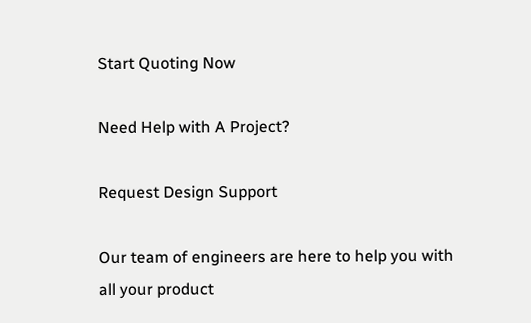Start Quoting Now

Need Help with A Project?

Request Design Support

Our team of engineers are here to help you with all your product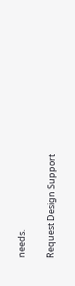needs.

Request Design Support